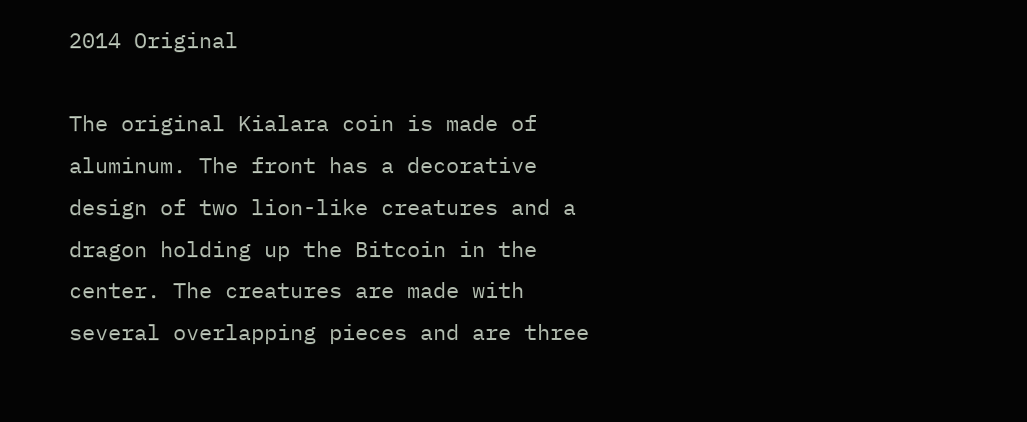2014 Original

The original Kialara coin is made of aluminum. The front has a decorative design of two lion-like creatures and a dragon holding up the Bitcoin in the center. The creatures are made with several overlapping pieces and are three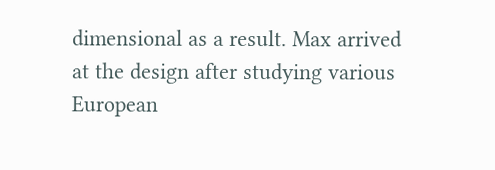dimensional as a result. Max arrived at the design after studying various European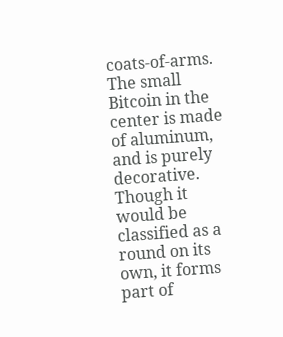coats-of-arms. The small Bitcoin in the center is made of aluminum, and is purely decorative. Though it would be classified as a round on its own, it forms part of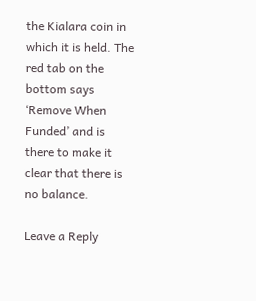the Kialara coin in which it is held. The red tab on the bottom says ‘Remove When Funded’ and is there to make it clear that there is no balance.

Leave a Reply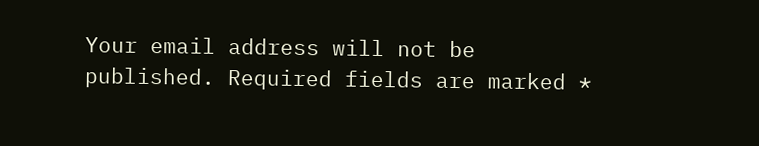Your email address will not be published. Required fields are marked *